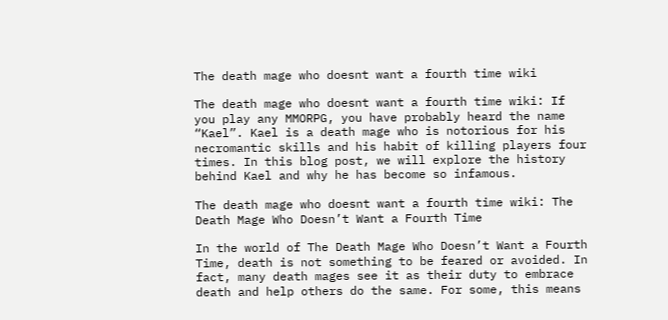The death mage who doesnt want a fourth time wiki

The death mage who doesnt want a fourth time wiki: If you play any MMORPG, you have probably heard the name “Kael”. Kael is a death mage who is notorious for his necromantic skills and his habit of killing players four times. In this blog post, we will explore the history behind Kael and why he has become so infamous.

The death mage who doesnt want a fourth time wiki: The Death Mage Who Doesn’t Want a Fourth Time

In the world of The Death Mage Who Doesn’t Want a Fourth Time, death is not something to be feared or avoided. In fact, many death mages see it as their duty to embrace death and help others do the same. For some, this means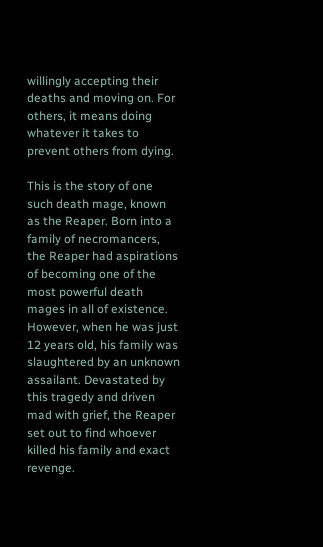willingly accepting their deaths and moving on. For others, it means doing whatever it takes to prevent others from dying.

This is the story of one such death mage, known as the Reaper. Born into a family of necromancers, the Reaper had aspirations of becoming one of the most powerful death mages in all of existence. However, when he was just 12 years old, his family was slaughtered by an unknown assailant. Devastated by this tragedy and driven mad with grief, the Reaper set out to find whoever killed his family and exact revenge.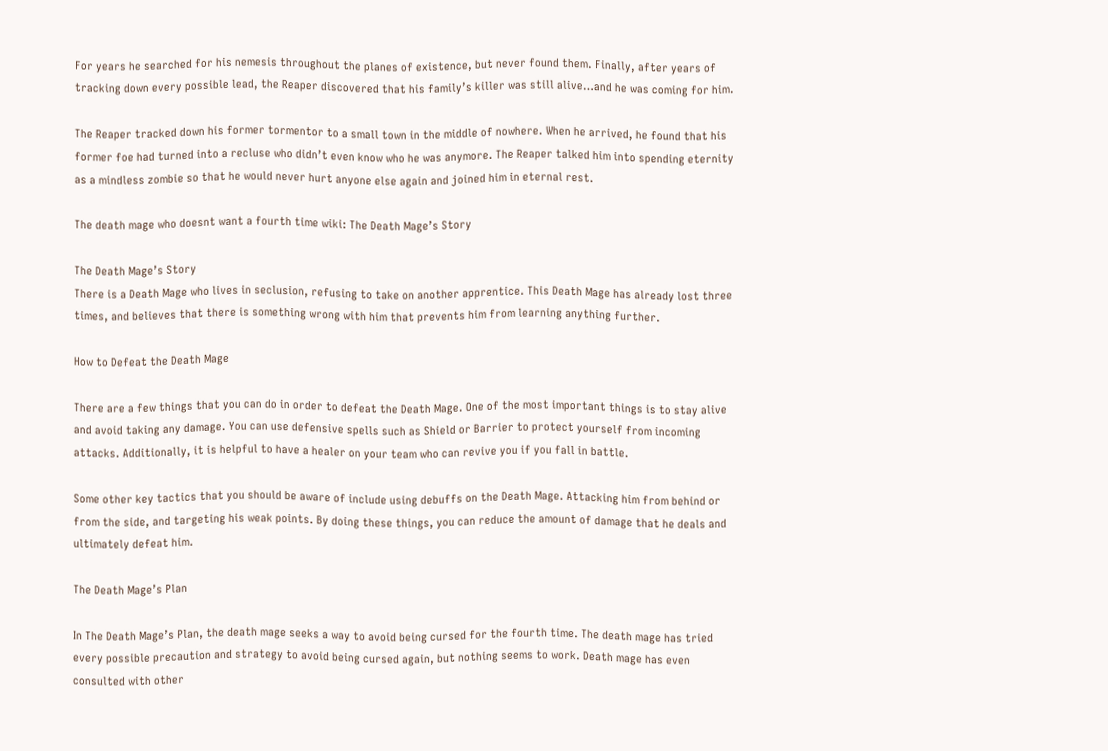For years he searched for his nemesis throughout the planes of existence, but never found them. Finally, after years of tracking down every possible lead, the Reaper discovered that his family’s killer was still alive…and he was coming for him.

The Reaper tracked down his former tormentor to a small town in the middle of nowhere. When he arrived, he found that his former foe had turned into a recluse who didn’t even know who he was anymore. The Reaper talked him into spending eternity as a mindless zombie so that he would never hurt anyone else again and joined him in eternal rest.

The death mage who doesnt want a fourth time wiki: The Death Mage’s Story

The Death Mage’s Story
There is a Death Mage who lives in seclusion, refusing to take on another apprentice. This Death Mage has already lost three times, and believes that there is something wrong with him that prevents him from learning anything further.

How to Defeat the Death Mage

There are a few things that you can do in order to defeat the Death Mage. One of the most important things is to stay alive and avoid taking any damage. You can use defensive spells such as Shield or Barrier to protect yourself from incoming attacks. Additionally, it is helpful to have a healer on your team who can revive you if you fall in battle.

Some other key tactics that you should be aware of include using debuffs on the Death Mage. Attacking him from behind or from the side, and targeting his weak points. By doing these things, you can reduce the amount of damage that he deals and ultimately defeat him.

The Death Mage’s Plan

In The Death Mage’s Plan, the death mage seeks a way to avoid being cursed for the fourth time. The death mage has tried every possible precaution and strategy to avoid being cursed again, but nothing seems to work. Death mage has even consulted with other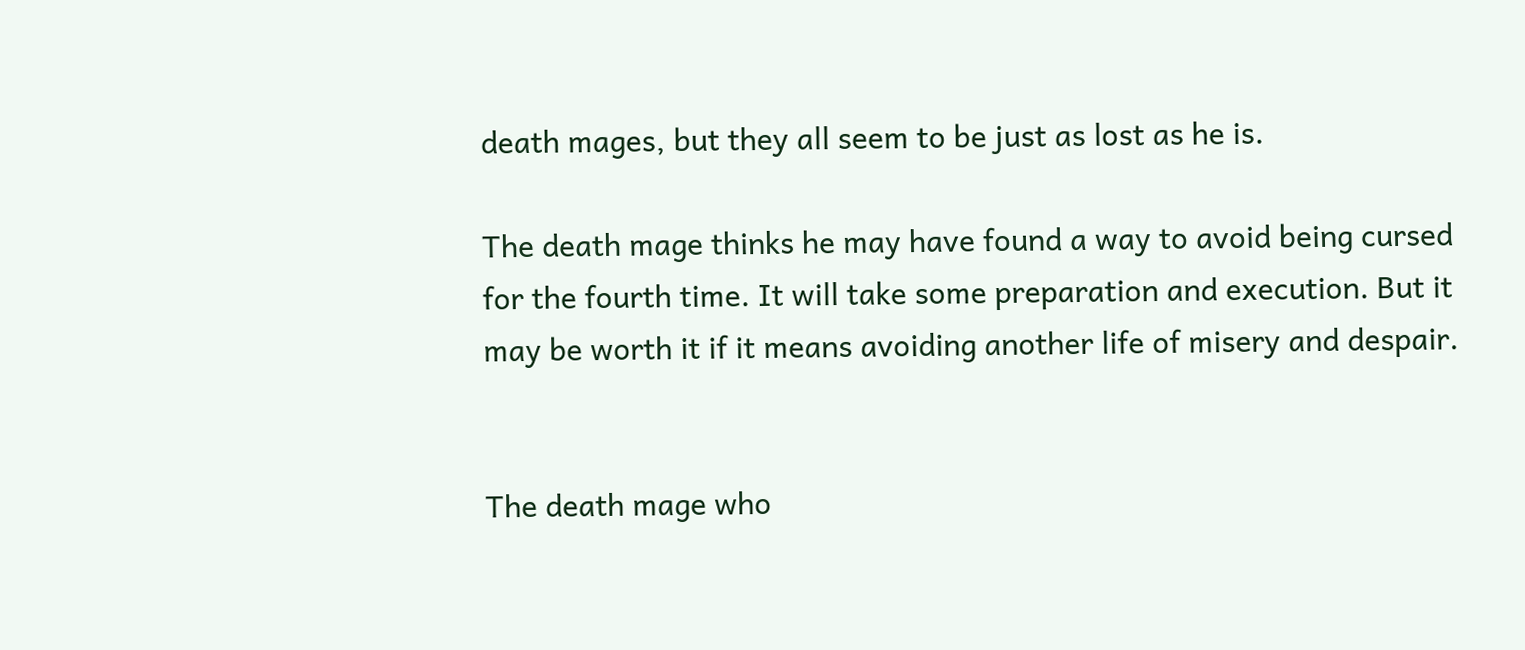death mages, but they all seem to be just as lost as he is.

The death mage thinks he may have found a way to avoid being cursed for the fourth time. It will take some preparation and execution. But it may be worth it if it means avoiding another life of misery and despair.


The death mage who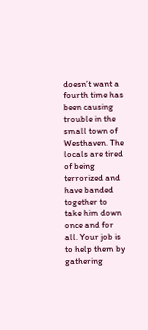doesn’t want a fourth time has been causing trouble in the small town of Westhaven. The locals are tired of being terrorized and have banded together to take him down once and for all. Your job is to help them by gathering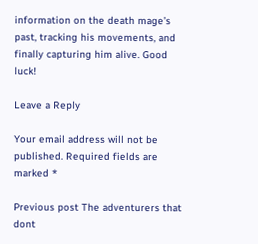information on the death mage’s past, tracking his movements, and finally capturing him alive. Good luck!

Leave a Reply

Your email address will not be published. Required fields are marked *

Previous post The adventurers that dont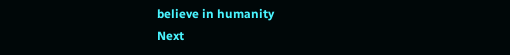believe in humanity
Next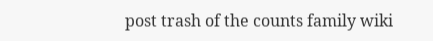post trash of the counts family wiki